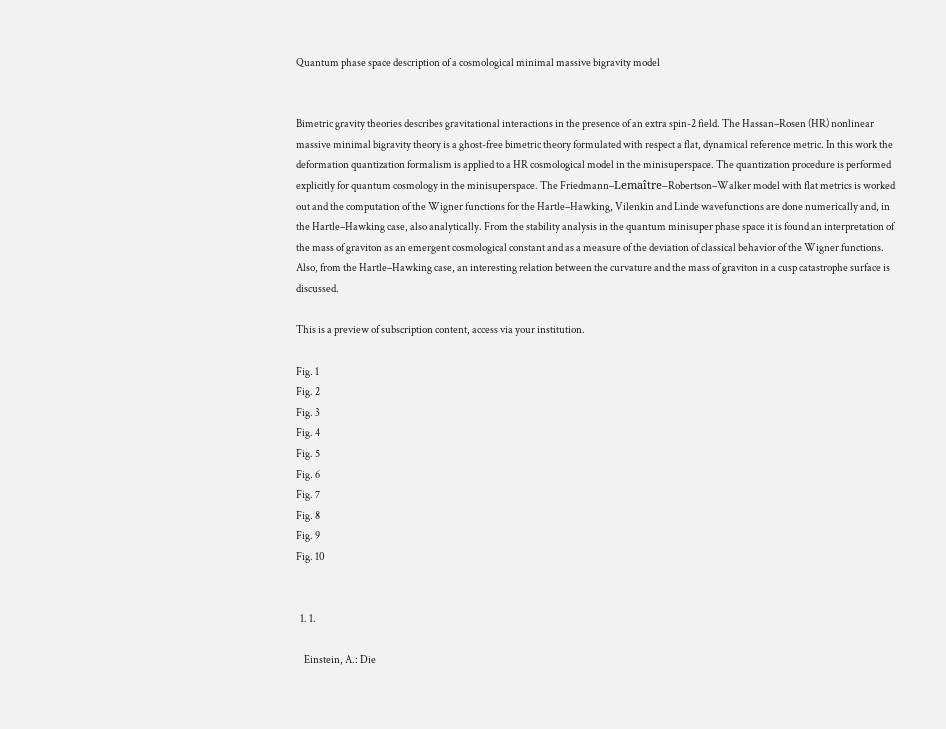Quantum phase space description of a cosmological minimal massive bigravity model


Bimetric gravity theories describes gravitational interactions in the presence of an extra spin-2 field. The Hassan–Rosen (HR) nonlinear massive minimal bigravity theory is a ghost-free bimetric theory formulated with respect a flat, dynamical reference metric. In this work the deformation quantization formalism is applied to a HR cosmological model in the minisuperspace. The quantization procedure is performed explicitly for quantum cosmology in the minisuperspace. The Friedmann–Lemaître–Robertson–Walker model with flat metrics is worked out and the computation of the Wigner functions for the Hartle–Hawking, Vilenkin and Linde wavefunctions are done numerically and, in the Hartle–Hawking case, also analytically. From the stability analysis in the quantum minisuper phase space it is found an interpretation of the mass of graviton as an emergent cosmological constant and as a measure of the deviation of classical behavior of the Wigner functions. Also, from the Hartle–Hawking case, an interesting relation between the curvature and the mass of graviton in a cusp catastrophe surface is discussed.

This is a preview of subscription content, access via your institution.

Fig. 1
Fig. 2
Fig. 3
Fig. 4
Fig. 5
Fig. 6
Fig. 7
Fig. 8
Fig. 9
Fig. 10


  1. 1.

    Einstein, A.: Die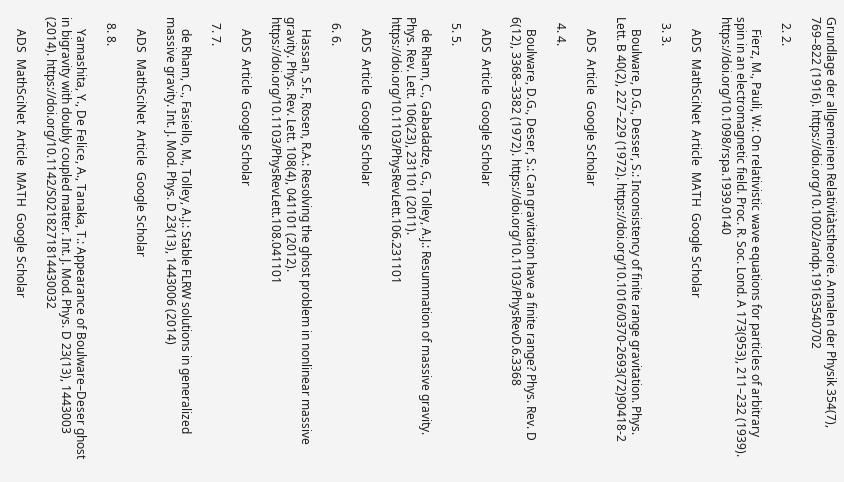Grundlage der allgemeinen Relativitàtstheorie. Annalen der Physik 354(7), 769–822 (1916). https://doi.org/10.1002/andp.19163540702

  2. 2.

    Fierz, M., Pauli, W.: On relativistic wave equations for particles of arbitrary spin in an electromagnetic field. Proc. R. Soc. Lond. A 173(953), 211–232 (1939). https://doi.org/10.1098/rspa.1939.0140

    ADS  MathSciNet  Article  MATH  Google Scholar

  3. 3.

    Boulware, D.G., Desser, S.: Inconsistency of finite range gravitation. Phys. Lett. B 40(2), 227–229 (1972). https://doi.org/10.1016/0370-2693(72)90418-2

    ADS  Article  Google Scholar

  4. 4.

    Boulware, D.G., Deser, S.: Can gravitation have a finite range? Phys. Rev. D 6(12), 3368–3382 (1972). https://doi.org/10.1103/PhysRevD.6.3368

    ADS  Article  Google Scholar

  5. 5.

    de Rham, C., Gabadadze, G., Tolley, A.J.: Resummation of massive gravity. Phys. Rev. Lett. 106(23), 231101 (2011). https://doi.org/10.1103/PhysRevLett.106.231101

    ADS  Article  Google Scholar

  6. 6.

    Hassan, S.F., Rosen, R.A.: Resolving the ghost problem in nonlinear massive gravity. Phys. Rev. Lett. 108(4), 041101 (2012). https://doi.org/10.1103/PhysRevLett.108.041101

    ADS  Article  Google Scholar

  7. 7.

    de Rham, C., Fasiello, M., Tolley, A.J.: Stable FLRW solutions in generalized massive gravity. Int. J. Mod. Phys. D 23(13), 1443006 (2014)

    ADS  MathSciNet  Article  Google Scholar

  8. 8.

    Yamashita, Y., De Felice, A., Tanaka, T.: Appearance of Boulware–Deser ghost in bigravity with doubly coupled matter. Int. J. Mod. Phys. D 23(13), 1443003 (2014). https://doi.org/10.1142/S0218271814430032

    ADS  MathSciNet  Article  MATH  Google Scholar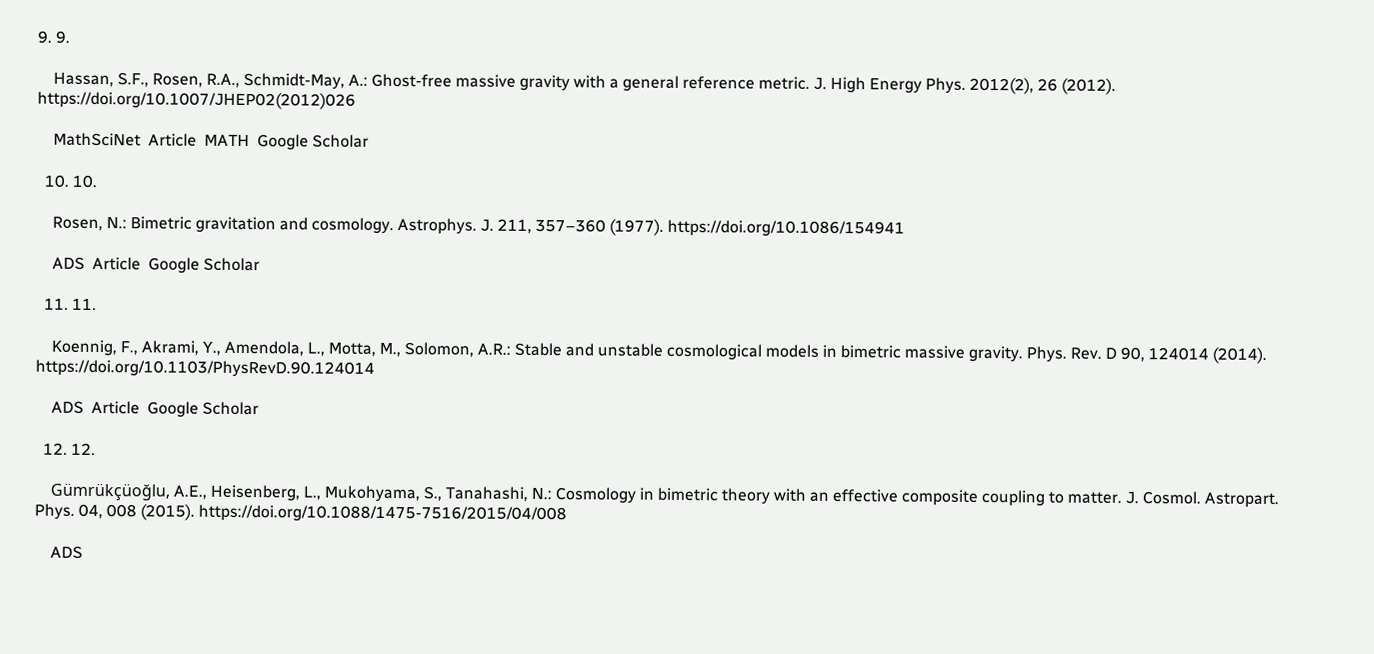9. 9.

    Hassan, S.F., Rosen, R.A., Schmidt-May, A.: Ghost-free massive gravity with a general reference metric. J. High Energy Phys. 2012(2), 26 (2012). https://doi.org/10.1007/JHEP02(2012)026

    MathSciNet  Article  MATH  Google Scholar

  10. 10.

    Rosen, N.: Bimetric gravitation and cosmology. Astrophys. J. 211, 357–360 (1977). https://doi.org/10.1086/154941

    ADS  Article  Google Scholar

  11. 11.

    Koennig, F., Akrami, Y., Amendola, L., Motta, M., Solomon, A.R.: Stable and unstable cosmological models in bimetric massive gravity. Phys. Rev. D 90, 124014 (2014). https://doi.org/10.1103/PhysRevD.90.124014

    ADS  Article  Google Scholar

  12. 12.

    Gümrükçüoğlu, A.E., Heisenberg, L., Mukohyama, S., Tanahashi, N.: Cosmology in bimetric theory with an effective composite coupling to matter. J. Cosmol. Astropart. Phys. 04, 008 (2015). https://doi.org/10.1088/1475-7516/2015/04/008

    ADS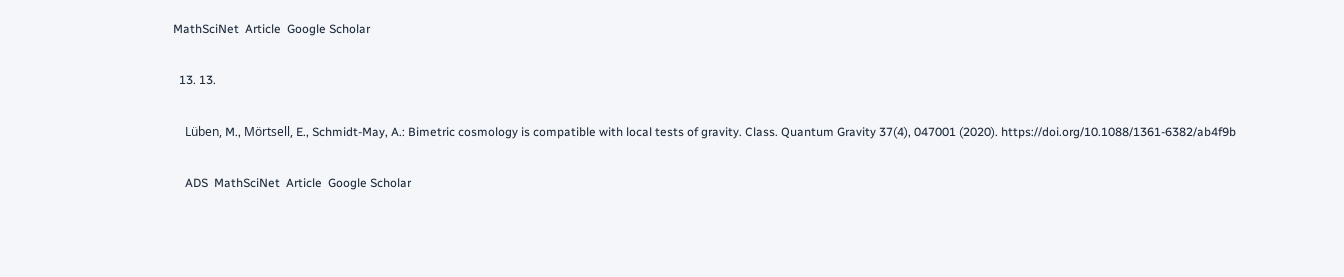MathSciNet  Article  Google Scholar

  13. 13.

    Lüben, M., Mörtsell, E., Schmidt-May, A.: Bimetric cosmology is compatible with local tests of gravity. Class. Quantum Gravity 37(4), 047001 (2020). https://doi.org/10.1088/1361-6382/ab4f9b

    ADS  MathSciNet  Article  Google Scholar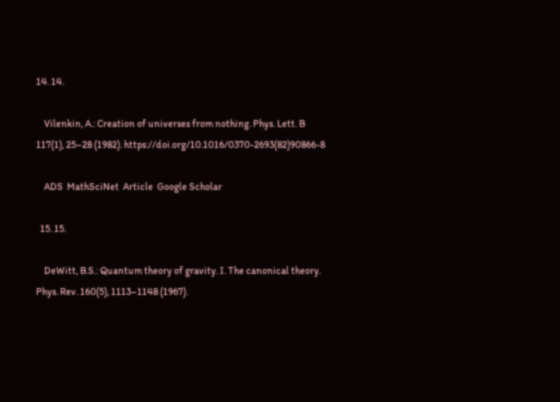14. 14.

    Vilenkin, A.: Creation of universes from nothing. Phys. Lett. B 117(1), 25–28 (1982). https://doi.org/10.1016/0370-2693(82)90866-8

    ADS  MathSciNet  Article  Google Scholar

  15. 15.

    DeWitt, B.S.: Quantum theory of gravity. I. The canonical theory. Phys. Rev. 160(5), 1113–1148 (1967).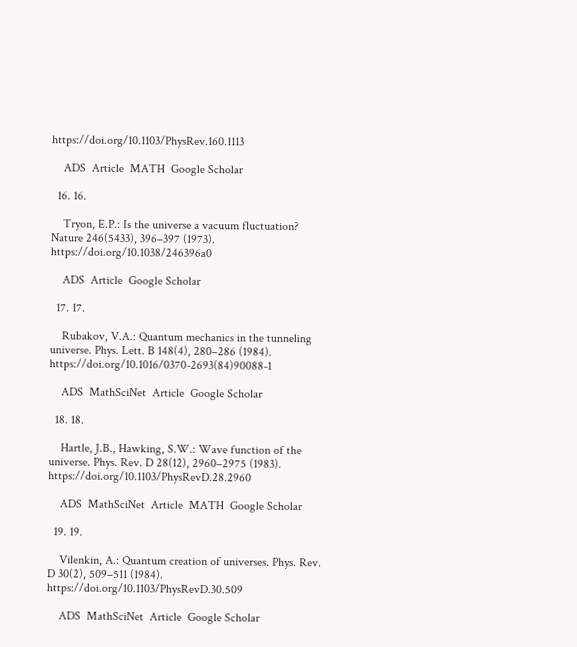https://doi.org/10.1103/PhysRev.160.1113

    ADS  Article  MATH  Google Scholar

  16. 16.

    Tryon, E.P.: Is the universe a vacuum fluctuation? Nature 246(5433), 396–397 (1973). https://doi.org/10.1038/246396a0

    ADS  Article  Google Scholar

  17. 17.

    Rubakov, V.A.: Quantum mechanics in the tunneling universe. Phys. Lett. B 148(4), 280–286 (1984). https://doi.org/10.1016/0370-2693(84)90088-1

    ADS  MathSciNet  Article  Google Scholar

  18. 18.

    Hartle, J.B., Hawking, S.W.: Wave function of the universe. Phys. Rev. D 28(12), 2960–2975 (1983). https://doi.org/10.1103/PhysRevD.28.2960

    ADS  MathSciNet  Article  MATH  Google Scholar

  19. 19.

    Vilenkin, A.: Quantum creation of universes. Phys. Rev. D 30(2), 509–511 (1984). https://doi.org/10.1103/PhysRevD.30.509

    ADS  MathSciNet  Article  Google Scholar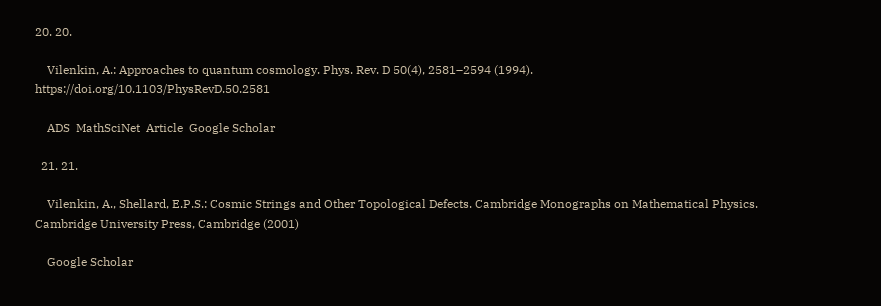20. 20.

    Vilenkin, A.: Approaches to quantum cosmology. Phys. Rev. D 50(4), 2581–2594 (1994). https://doi.org/10.1103/PhysRevD.50.2581

    ADS  MathSciNet  Article  Google Scholar

  21. 21.

    Vilenkin, A., Shellard, E.P.S.: Cosmic Strings and Other Topological Defects. Cambridge Monographs on Mathematical Physics. Cambridge University Press, Cambridge (2001)

    Google Scholar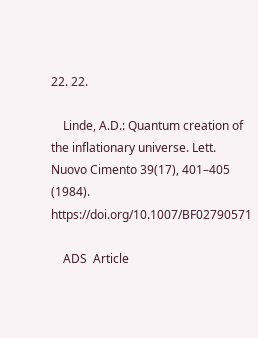22. 22.

    Linde, A.D.: Quantum creation of the inflationary universe. Lett. Nuovo Cimento 39(17), 401–405 (1984). https://doi.org/10.1007/BF02790571

    ADS  Article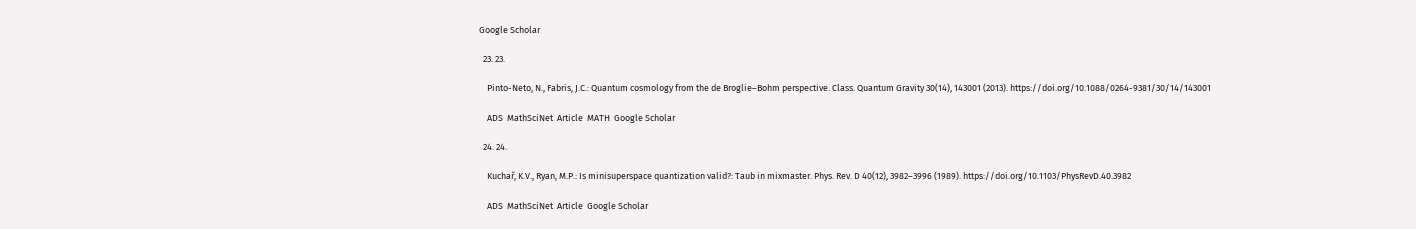Google Scholar

  23. 23.

    Pinto-Neto, N., Fabris, J.C.: Quantum cosmology from the de Broglie–Bohm perspective. Class. Quantum Gravity 30(14), 143001 (2013). https://doi.org/10.1088/0264-9381/30/14/143001

    ADS  MathSciNet  Article  MATH  Google Scholar

  24. 24.

    Kuchař, K.V., Ryan, M.P.: Is minisuperspace quantization valid?: Taub in mixmaster. Phys. Rev. D 40(12), 3982–3996 (1989). https://doi.org/10.1103/PhysRevD.40.3982

    ADS  MathSciNet  Article  Google Scholar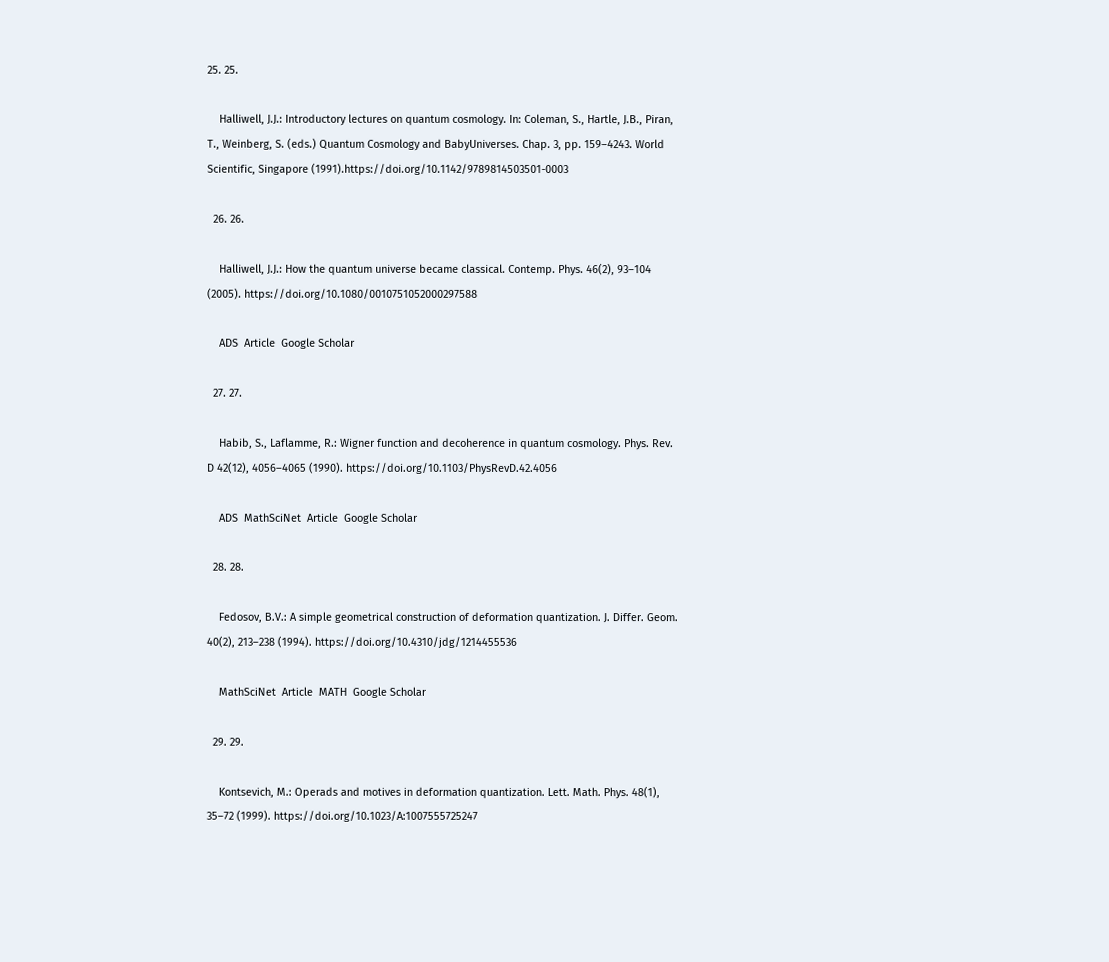25. 25.

    Halliwell, J.J.: Introductory lectures on quantum cosmology. In: Coleman, S., Hartle, J.B., Piran, T., Weinberg, S. (eds.) Quantum Cosmology and BabyUniverses. Chap. 3, pp. 159–4243. World Scientific, Singapore (1991).https://doi.org/10.1142/9789814503501-0003

  26. 26.

    Halliwell, J.J.: How the quantum universe became classical. Contemp. Phys. 46(2), 93–104 (2005). https://doi.org/10.1080/0010751052000297588

    ADS  Article  Google Scholar

  27. 27.

    Habib, S., Laflamme, R.: Wigner function and decoherence in quantum cosmology. Phys. Rev. D 42(12), 4056–4065 (1990). https://doi.org/10.1103/PhysRevD.42.4056

    ADS  MathSciNet  Article  Google Scholar

  28. 28.

    Fedosov, B.V.: A simple geometrical construction of deformation quantization. J. Differ. Geom. 40(2), 213–238 (1994). https://doi.org/10.4310/jdg/1214455536

    MathSciNet  Article  MATH  Google Scholar

  29. 29.

    Kontsevich, M.: Operads and motives in deformation quantization. Lett. Math. Phys. 48(1), 35–72 (1999). https://doi.org/10.1023/A:1007555725247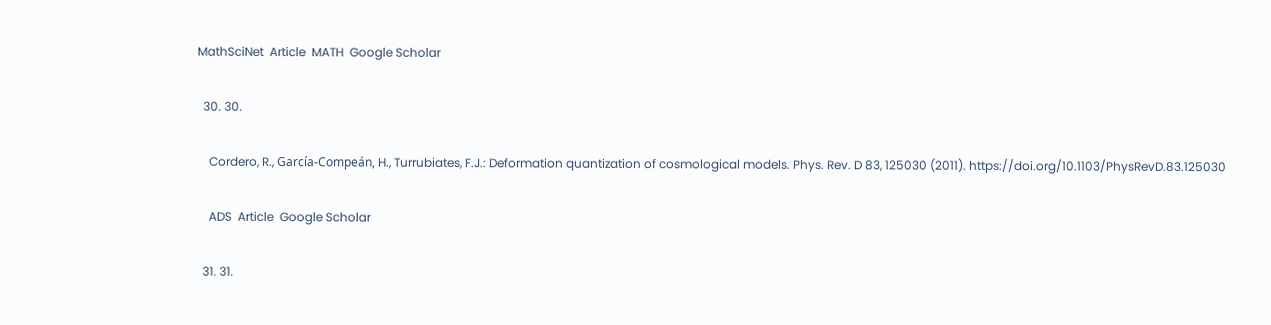MathSciNet  Article  MATH  Google Scholar

  30. 30.

    Cordero, R., García-Compeán, H., Turrubiates, F.J.: Deformation quantization of cosmological models. Phys. Rev. D 83, 125030 (2011). https://doi.org/10.1103/PhysRevD.83.125030

    ADS  Article  Google Scholar

  31. 31.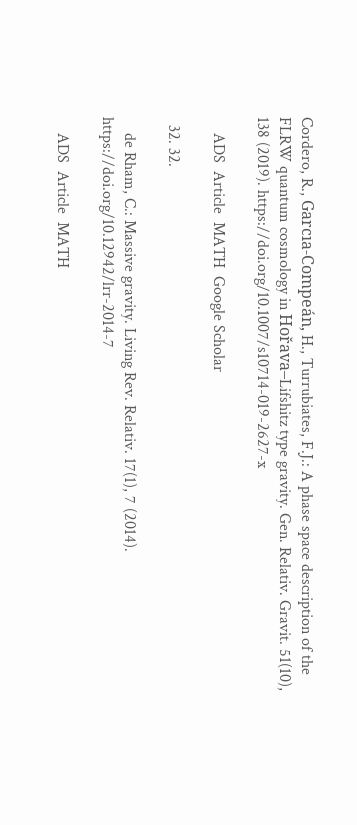Cordero, R., Garcıa-Compeán, H., Turrubiates, F.J.: A phase space description of the FLRW quantum cosmology in Hořava–Lifshitz type gravity. Gen. Relativ. Gravit. 51(10), 138 (2019). https://doi.org/10.1007/s10714-019-2627-x

    ADS  Article  MATH  Google Scholar

  32. 32.

    de Rham, C.: Massive gravity. Living Rev. Relativ. 17(1), 7 (2014). https://doi.org/10.12942/lrr-2014-7

    ADS  Article  MATH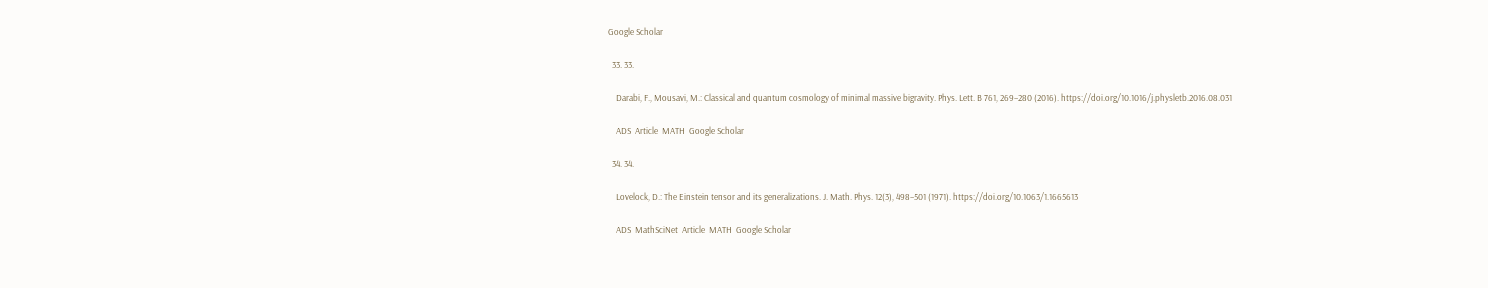Google Scholar

  33. 33.

    Darabi, F., Mousavi, M.: Classical and quantum cosmology of minimal massive bigravity. Phys. Lett. B 761, 269–280 (2016). https://doi.org/10.1016/j.physletb.2016.08.031

    ADS  Article  MATH  Google Scholar

  34. 34.

    Lovelock, D.: The Einstein tensor and its generalizations. J. Math. Phys. 12(3), 498–501 (1971). https://doi.org/10.1063/1.1665613

    ADS  MathSciNet  Article  MATH  Google Scholar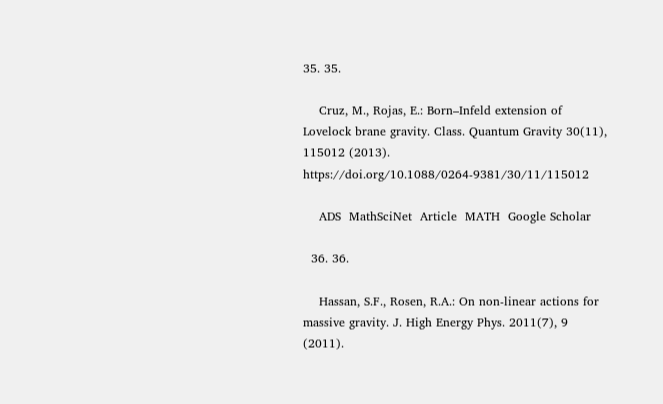35. 35.

    Cruz, M., Rojas, E.: Born–Infeld extension of Lovelock brane gravity. Class. Quantum Gravity 30(11), 115012 (2013). https://doi.org/10.1088/0264-9381/30/11/115012

    ADS  MathSciNet  Article  MATH  Google Scholar

  36. 36.

    Hassan, S.F., Rosen, R.A.: On non-linear actions for massive gravity. J. High Energy Phys. 2011(7), 9 (2011).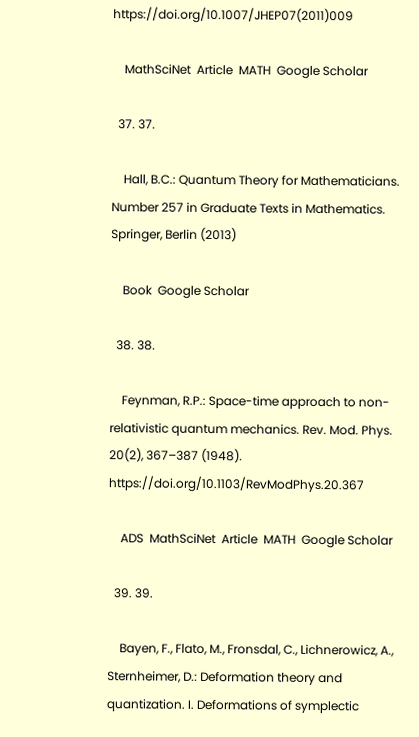https://doi.org/10.1007/JHEP07(2011)009

    MathSciNet  Article  MATH  Google Scholar

  37. 37.

    Hall, B.C.: Quantum Theory for Mathematicians. Number 257 in Graduate Texts in Mathematics. Springer, Berlin (2013)

    Book  Google Scholar

  38. 38.

    Feynman, R.P.: Space-time approach to non-relativistic quantum mechanics. Rev. Mod. Phys. 20(2), 367–387 (1948). https://doi.org/10.1103/RevModPhys.20.367

    ADS  MathSciNet  Article  MATH  Google Scholar

  39. 39.

    Bayen, F., Flato, M., Fronsdal, C., Lichnerowicz, A., Sternheimer, D.: Deformation theory and quantization. I. Deformations of symplectic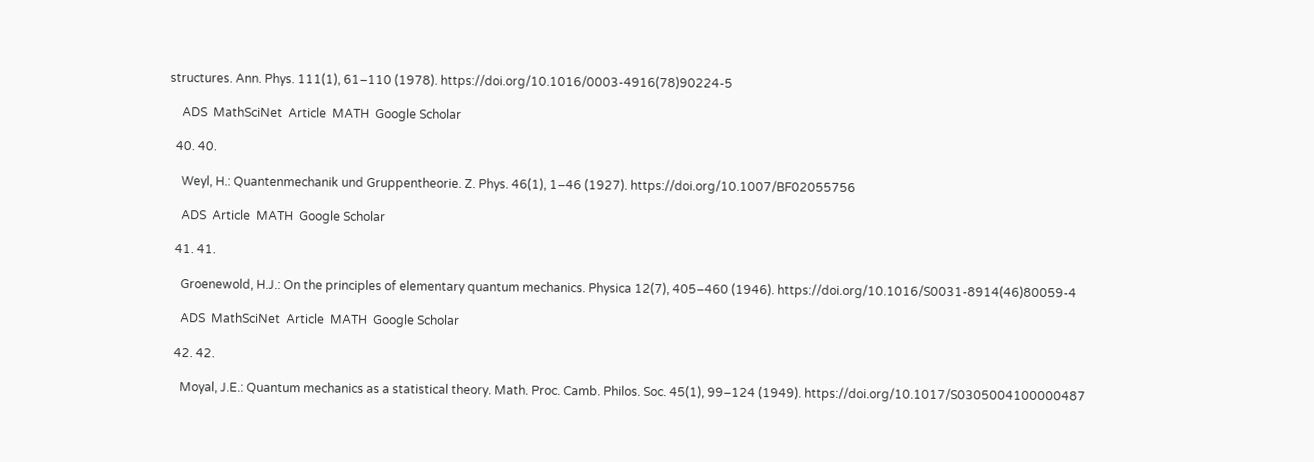structures. Ann. Phys. 111(1), 61–110 (1978). https://doi.org/10.1016/0003-4916(78)90224-5

    ADS  MathSciNet  Article  MATH  Google Scholar

  40. 40.

    Weyl, H.: Quantenmechanik und Gruppentheorie. Z. Phys. 46(1), 1–46 (1927). https://doi.org/10.1007/BF02055756

    ADS  Article  MATH  Google Scholar

  41. 41.

    Groenewold, H.J.: On the principles of elementary quantum mechanics. Physica 12(7), 405–460 (1946). https://doi.org/10.1016/S0031-8914(46)80059-4

    ADS  MathSciNet  Article  MATH  Google Scholar

  42. 42.

    Moyal, J.E.: Quantum mechanics as a statistical theory. Math. Proc. Camb. Philos. Soc. 45(1), 99–124 (1949). https://doi.org/10.1017/S0305004100000487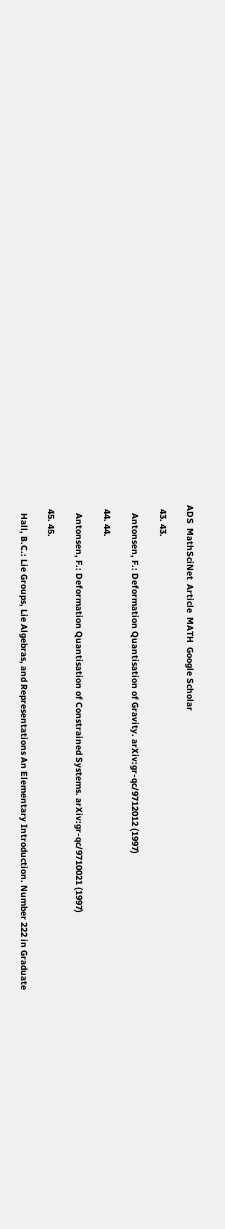ADS  MathSciNet  Article  MATH  Google Scholar

  43. 43.

    Antonsen, F.: Deformation Quantisation of Gravity. arXiv:gr-qc/9712012 (1997)

  44. 44.

    Antonsen, F.: Deformation Quantisation of Constrained Systems. arXiv:gr-qc/9710021 (1997)

  45. 45.

    Hall, B.C.: Lie Groups, Lie Algebras, and Representations An Elementary Introduction. Number 222 in Graduate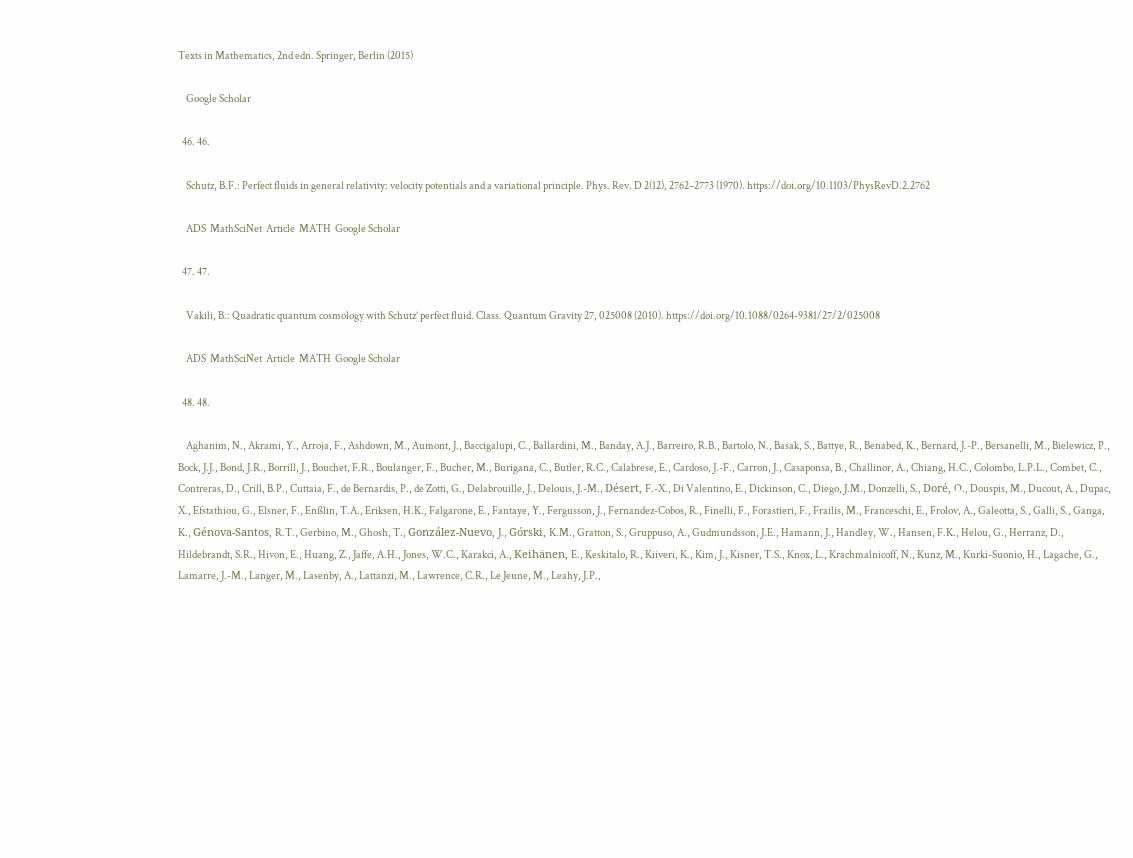Texts in Mathematics, 2nd edn. Springer, Berlin (2015)

    Google Scholar

  46. 46.

    Schutz, B.F.: Perfect fluids in general relativity: velocity potentials and a variational principle. Phys. Rev. D 2(12), 2762–2773 (1970). https://doi.org/10.1103/PhysRevD.2.2762

    ADS  MathSciNet  Article  MATH  Google Scholar

  47. 47.

    Vakili, B.: Quadratic quantum cosmology with Schutz’ perfect fluid. Class. Quantum Gravity 27, 025008 (2010). https://doi.org/10.1088/0264-9381/27/2/025008

    ADS  MathSciNet  Article  MATH  Google Scholar

  48. 48.

    Aghanim, N., Akrami, Y., Arroja, F., Ashdown, M., Aumont, J., Baccigalupi, C., Ballardini, M., Banday, A.J., Barreiro, R.B., Bartolo, N., Basak, S., Battye, R., Benabed, K., Bernard, J.-P., Bersanelli, M., Bielewicz, P., Bock, J.J., Bond, J.R., Borrill, J., Bouchet, F.R., Boulanger, F., Bucher, M., Burigana, C., Butler, R.C., Calabrese, E., Cardoso, J.-F., Carron, J., Casaponsa, B., Challinor, A., Chiang, H.C., Colombo, L.P.L., Combet, C., Contreras, D., Crill, B.P., Cuttaia, F., de Bernardis, P., de Zotti, G., Delabrouille, J., Delouis, J.-M., Désert, F.-X., Di Valentino, E., Dickinson, C., Diego, J.M., Donzelli, S., Doré, O., Douspis, M., Ducout, A., Dupac, X., Efstathiou, G., Elsner, F., Enßlin, T.A., Eriksen, H.K., Falgarone, E., Fantaye, Y., Fergusson, J., Fernandez-Cobos, R., Finelli, F., Forastieri, F., Frailis, M., Franceschi, E., Frolov, A., Galeotta, S., Galli, S., Ganga, K., Génova-Santos, R.T., Gerbino, M., Ghosh, T., González-Nuevo, J., Górski, K.M., Gratton, S., Gruppuso, A., Gudmundsson, J.E., Hamann, J., Handley, W., Hansen, F.K., Helou, G., Herranz, D., Hildebrandt, S.R., Hivon, E., Huang, Z., Jaffe, A.H., Jones, W.C., Karakci, A., Keihänen, E., Keskitalo, R., Kiiveri, K., Kim, J., Kisner, T.S., Knox, L., Krachmalnicoff, N., Kunz, M., Kurki-Suonio, H., Lagache, G., Lamarre, J.-M., Langer, M., Lasenby, A., Lattanzi, M., Lawrence, C.R., Le Jeune, M., Leahy, J.P.,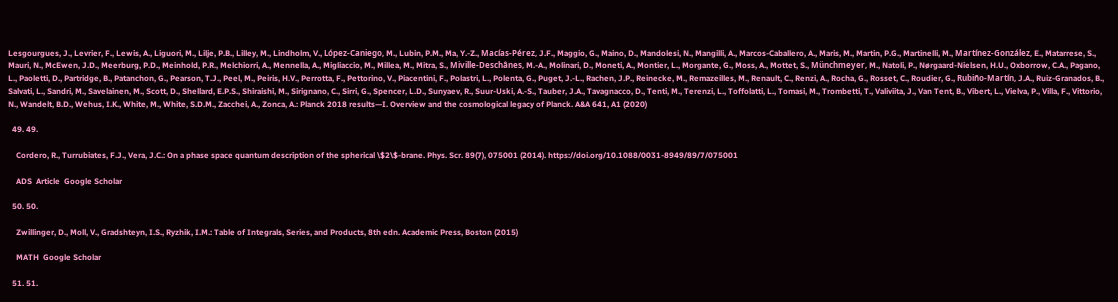Lesgourgues, J., Levrier, F., Lewis, A., Liguori, M., Lilje, P.B., Lilley, M., Lindholm, V., López-Caniego, M., Lubin, P.M., Ma, Y.-Z., Macías-Pérez, J.F., Maggio, G., Maino, D., Mandolesi, N., Mangilli, A., Marcos-Caballero, A., Maris, M., Martin, P.G., Martinelli, M., Martínez-González, E., Matarrese, S., Mauri, N., McEwen, J.D., Meerburg, P.D., Meinhold, P.R., Melchiorri, A., Mennella, A., Migliaccio, M., Millea, M., Mitra, S., Miville-Deschânes, M.-A., Molinari, D., Moneti, A., Montier, L., Morgante, G., Moss, A., Mottet, S., Münchmeyer, M., Natoli, P., Nørgaard-Nielsen, H.U., Oxborrow, C.A., Pagano, L., Paoletti, D., Partridge, B., Patanchon, G., Pearson, T.J., Peel, M., Peiris, H.V., Perrotta, F., Pettorino, V., Piacentini, F., Polastri, L., Polenta, G., Puget, J.-L., Rachen, J.P., Reinecke, M., Remazeilles, M., Renault, C., Renzi, A., Rocha, G., Rosset, C., Roudier, G., Rubiño-Martín, J.A., Ruiz-Granados, B., Salvati, L., Sandri, M., Savelainen, M., Scott, D., Shellard, E.P.S., Shiraishi, M., Sirignano, C., Sirri, G., Spencer, L.D., Sunyaev, R., Suur-Uski, A.-S., Tauber, J.A., Tavagnacco, D., Tenti, M., Terenzi, L., Toffolatti, L., Tomasi, M., Trombetti, T., Valiviita, J., Van Tent, B., Vibert, L., Vielva, P., Villa, F., Vittorio, N., Wandelt, B.D., Wehus, I.K., White, M., White, S.D.M., Zacchei, A., Zonca, A.: Planck 2018 results—I. Overview and the cosmological legacy of Planck. A&A 641, A1 (2020)

  49. 49.

    Cordero, R., Turrubiates, F.J., Vera, J.C.: On a phase space quantum description of the spherical \$2\$-brane. Phys. Scr. 89(7), 075001 (2014). https://doi.org/10.1088/0031-8949/89/7/075001

    ADS  Article  Google Scholar

  50. 50.

    Zwillinger, D., Moll, V., Gradshteyn, I.S., Ryzhik, I.M.: Table of Integrals, Series, and Products, 8th edn. Academic Press, Boston (2015)

    MATH  Google Scholar

  51. 51.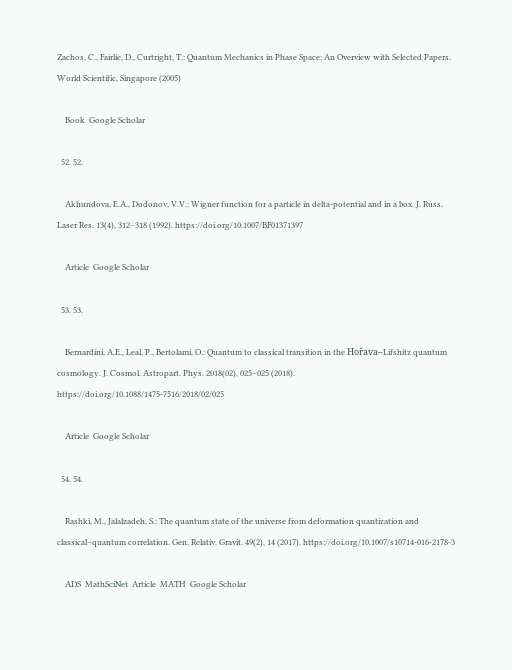Zachos, C., Fairlie, D., Curtright, T.: Quantum Mechanics in Phase Space: An Overview with Selected Papers. World Scientific, Singapore (2005)

    Book  Google Scholar

  52. 52.

    Akhundova, E.A., Dodonov, V.V.: Wigner function for a particle in delta-potential and in a box. J. Russ. Laser Res. 13(4), 312–318 (1992). https://doi.org/10.1007/BF01371397

    Article  Google Scholar

  53. 53.

    Bernardini, A.E., Leal, P., Bertolami, O.: Quantum to classical transition in the Hořava–Lifshitz quantum cosmology. J. Cosmol. Astropart. Phys. 2018(02), 025–025 (2018). https://doi.org/10.1088/1475-7516/2018/02/025

    Article  Google Scholar

  54. 54.

    Rashki, M., Jalalzadeh, S.: The quantum state of the universe from deformation quantization and classical–quantum correlation. Gen. Relativ. Gravit. 49(2), 14 (2017). https://doi.org/10.1007/s10714-016-2178-3

    ADS  MathSciNet  Article  MATH  Google Scholar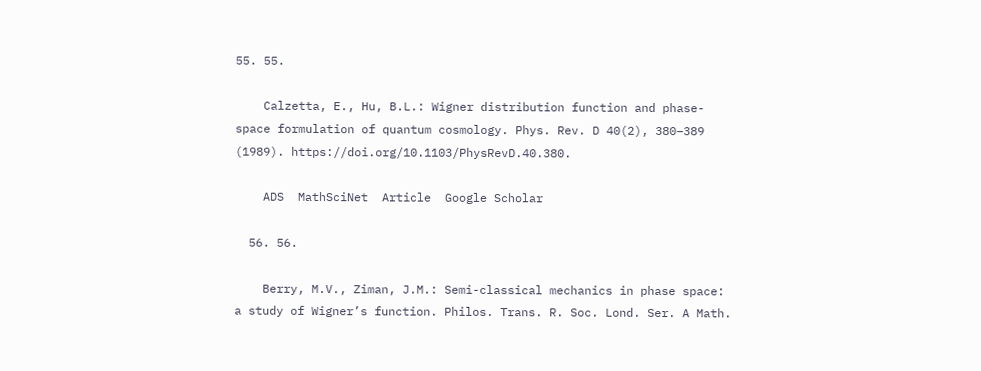55. 55.

    Calzetta, E., Hu, B.L.: Wigner distribution function and phase-space formulation of quantum cosmology. Phys. Rev. D 40(2), 380–389 (1989). https://doi.org/10.1103/PhysRevD.40.380.

    ADS  MathSciNet  Article  Google Scholar

  56. 56.

    Berry, M.V., Ziman, J.M.: Semi-classical mechanics in phase space: a study of Wigner’s function. Philos. Trans. R. Soc. Lond. Ser. A Math.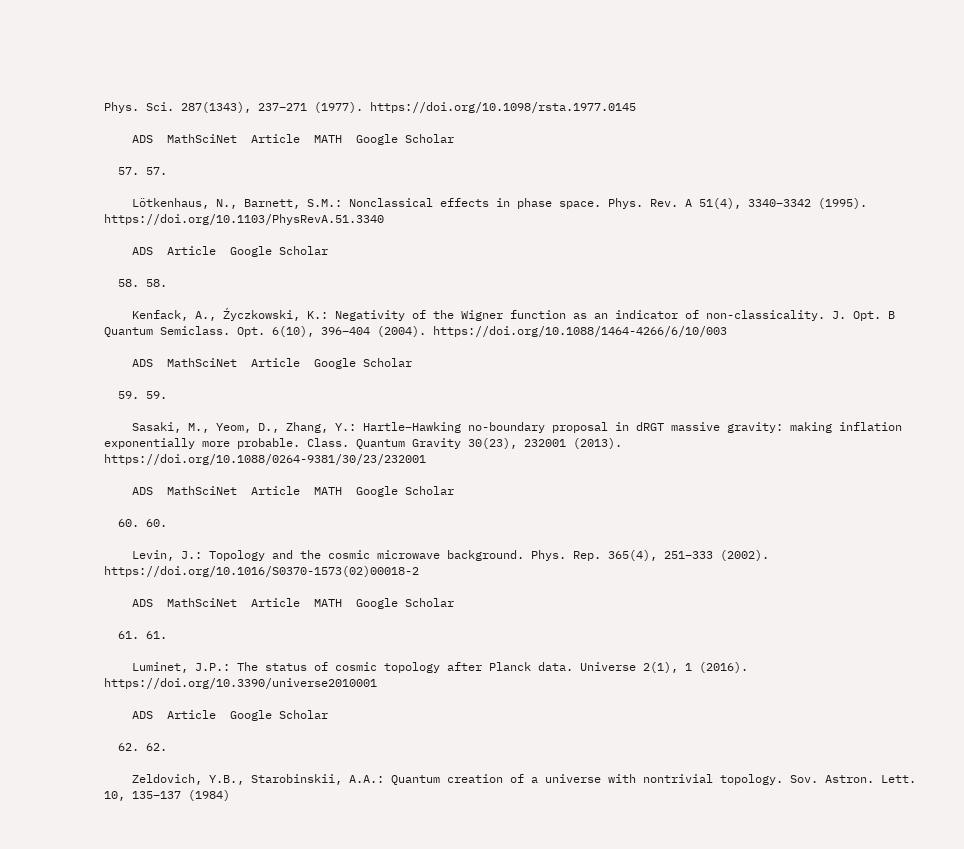Phys. Sci. 287(1343), 237–271 (1977). https://doi.org/10.1098/rsta.1977.0145

    ADS  MathSciNet  Article  MATH  Google Scholar

  57. 57.

    Lötkenhaus, N., Barnett, S.M.: Nonclassical effects in phase space. Phys. Rev. A 51(4), 3340–3342 (1995). https://doi.org/10.1103/PhysRevA.51.3340

    ADS  Article  Google Scholar

  58. 58.

    Kenfack, A., Źyczkowski, K.: Negativity of the Wigner function as an indicator of non-classicality. J. Opt. B Quantum Semiclass. Opt. 6(10), 396–404 (2004). https://doi.org/10.1088/1464-4266/6/10/003

    ADS  MathSciNet  Article  Google Scholar

  59. 59.

    Sasaki, M., Yeom, D., Zhang, Y.: Hartle–Hawking no-boundary proposal in dRGT massive gravity: making inflation exponentially more probable. Class. Quantum Gravity 30(23), 232001 (2013). https://doi.org/10.1088/0264-9381/30/23/232001

    ADS  MathSciNet  Article  MATH  Google Scholar

  60. 60.

    Levin, J.: Topology and the cosmic microwave background. Phys. Rep. 365(4), 251–333 (2002). https://doi.org/10.1016/S0370-1573(02)00018-2

    ADS  MathSciNet  Article  MATH  Google Scholar

  61. 61.

    Luminet, J.P.: The status of cosmic topology after Planck data. Universe 2(1), 1 (2016). https://doi.org/10.3390/universe2010001

    ADS  Article  Google Scholar

  62. 62.

    Zeldovich, Y.B., Starobinskii, A.A.: Quantum creation of a universe with nontrivial topology. Sov. Astron. Lett. 10, 135–137 (1984)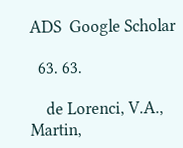ADS  Google Scholar

  63. 63.

    de Lorenci, V.A., Martin,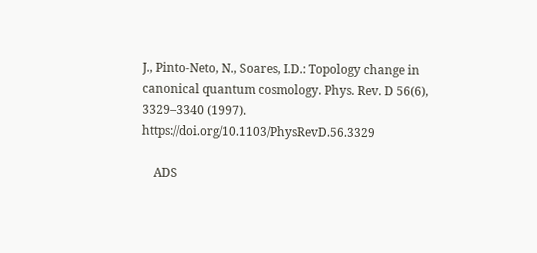J., Pinto-Neto, N., Soares, I.D.: Topology change in canonical quantum cosmology. Phys. Rev. D 56(6), 3329–3340 (1997). https://doi.org/10.1103/PhysRevD.56.3329

    ADS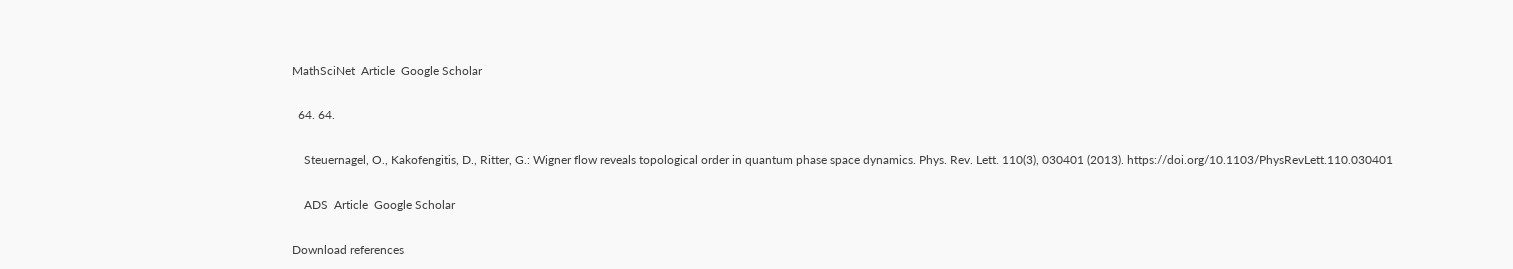MathSciNet  Article  Google Scholar

  64. 64.

    Steuernagel, O., Kakofengitis, D., Ritter, G.: Wigner flow reveals topological order in quantum phase space dynamics. Phys. Rev. Lett. 110(3), 030401 (2013). https://doi.org/10.1103/PhysRevLett.110.030401

    ADS  Article  Google Scholar

Download references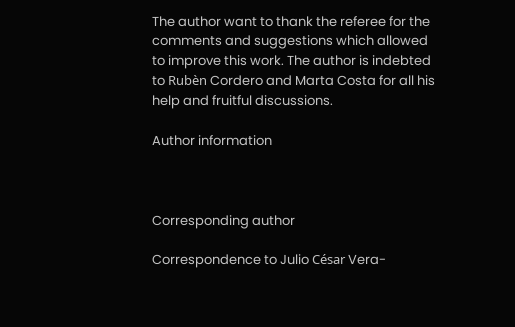The author want to thank the referee for the comments and suggestions which allowed to improve this work. The author is indebted to Rubèn Cordero and Marta Costa for all his help and fruitful discussions.

Author information



Corresponding author

Correspondence to Julio César Vera-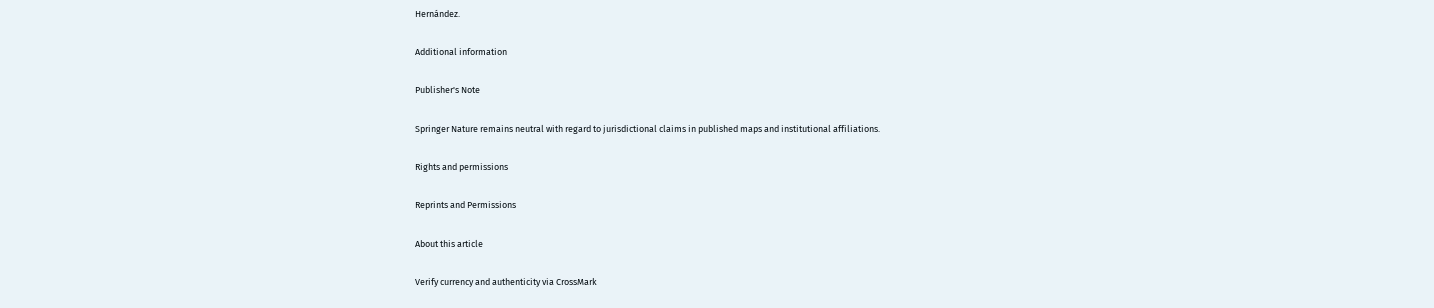Hernández.

Additional information

Publisher's Note

Springer Nature remains neutral with regard to jurisdictional claims in published maps and institutional affiliations.

Rights and permissions

Reprints and Permissions

About this article

Verify currency and authenticity via CrossMark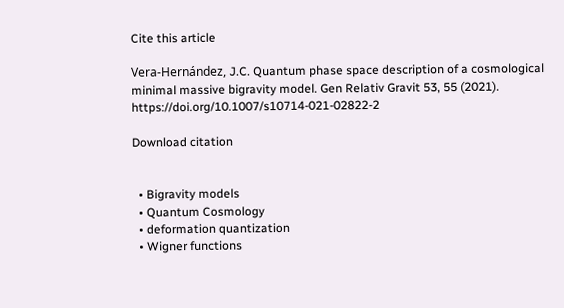Cite this article

Vera-Hernández, J.C. Quantum phase space description of a cosmological minimal massive bigravity model. Gen Relativ Gravit 53, 55 (2021). https://doi.org/10.1007/s10714-021-02822-2

Download citation


  • Bigravity models
  • Quantum Cosmology
  • deformation quantization
  • Wigner functions